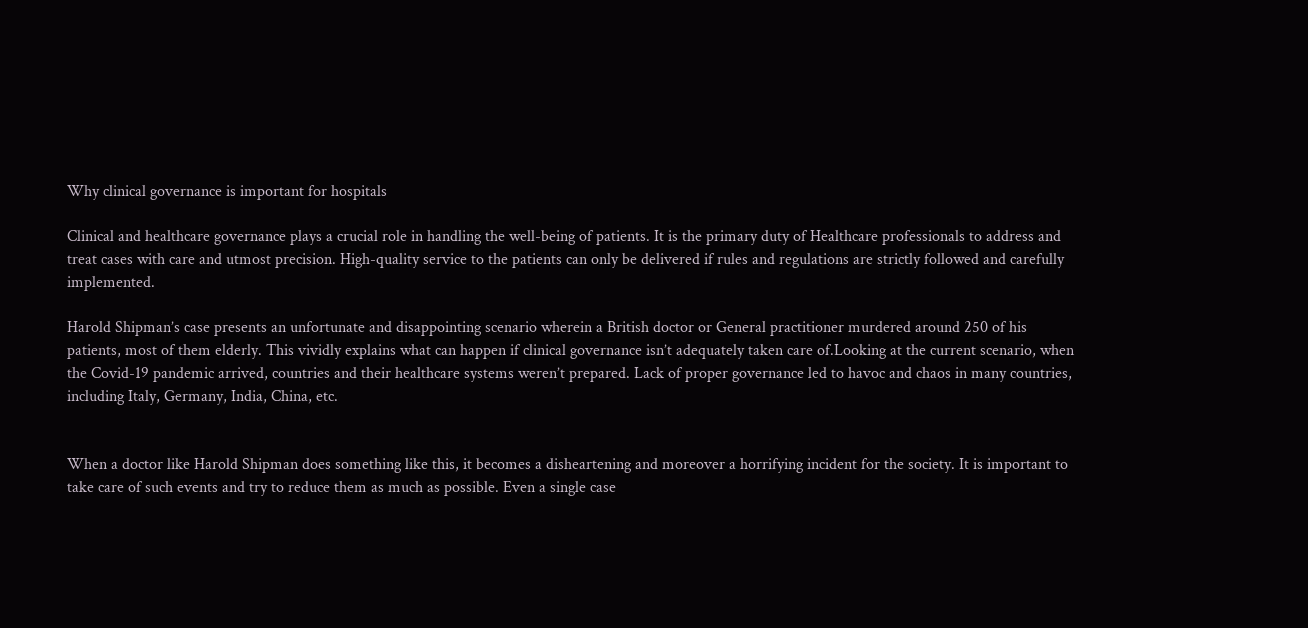Why clinical governance is important for hospitals

Clinical and healthcare governance plays a crucial role in handling the well-being of patients. It is the primary duty of Healthcare professionals to address and treat cases with care and utmost precision. High-quality service to the patients can only be delivered if rules and regulations are strictly followed and carefully implemented.

Harold Shipman’s case presents an unfortunate and disappointing scenario wherein a British doctor or General practitioner murdered around 250 of his patients, most of them elderly. This vividly explains what can happen if clinical governance isn’t adequately taken care of.Looking at the current scenario, when the Covid-19 pandemic arrived, countries and their healthcare systems weren’t prepared. Lack of proper governance led to havoc and chaos in many countries, including Italy, Germany, India, China, etc.


When a doctor like Harold Shipman does something like this, it becomes a disheartening and moreover a horrifying incident for the society. It is important to take care of such events and try to reduce them as much as possible. Even a single case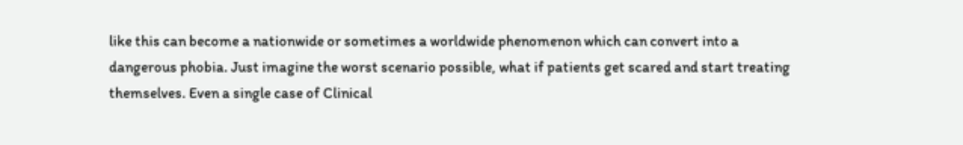like this can become a nationwide or sometimes a worldwide phenomenon which can convert into a dangerous phobia. Just imagine the worst scenario possible, what if patients get scared and start treating themselves. Even a single case of Clinical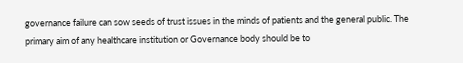governance failure can sow seeds of trust issues in the minds of patients and the general public. The primary aim of any healthcare institution or Governance body should be to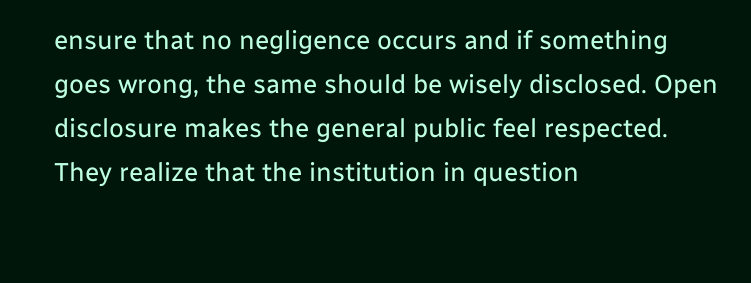ensure that no negligence occurs and if something goes wrong, the same should be wisely disclosed. Open disclosure makes the general public feel respected. They realize that the institution in question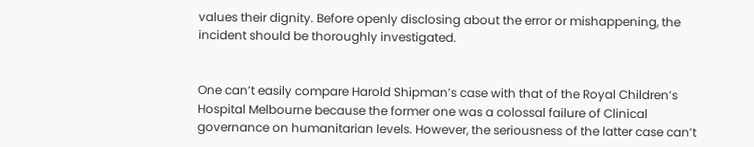values their dignity. Before openly disclosing about the error or mishappening, the incident should be thoroughly investigated.


One can’t easily compare Harold Shipman’s case with that of the Royal Children’s Hospital Melbourne because the former one was a colossal failure of Clinical governance on humanitarian levels. However, the seriousness of the latter case can’t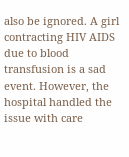also be ignored. A girl contracting HIV AIDS due to blood transfusion is a sad event. However, the hospital handled the issue with care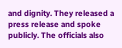and dignity. They released a press release and spoke publicly. The officials also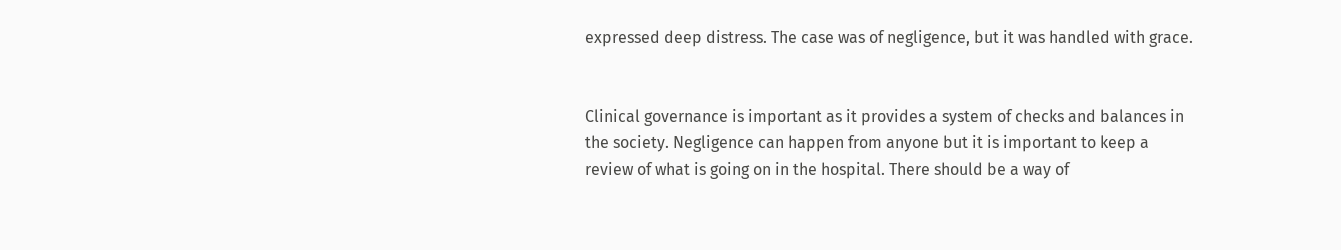expressed deep distress. The case was of negligence, but it was handled with grace.


Clinical governance is important as it provides a system of checks and balances in the society. Negligence can happen from anyone but it is important to keep a review of what is going on in the hospital. There should be a way of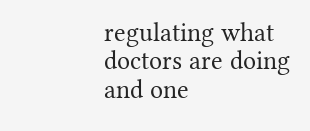regulating what doctors are doing and one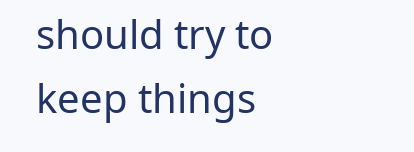should try to keep things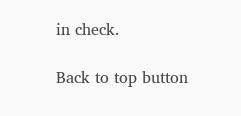in check.

Back to top button